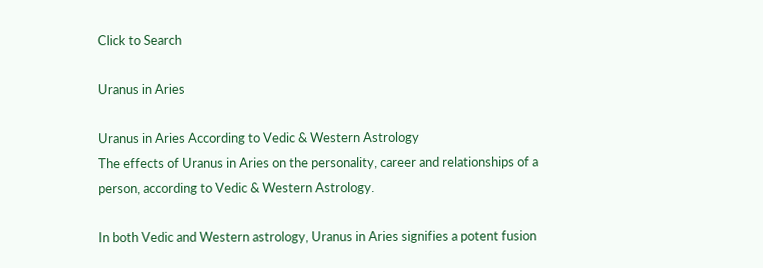Click to Search

Uranus in Aries

Uranus in Aries According to Vedic & Western Astrology
The effects of Uranus in Aries on the personality, career and relationships of a person, according to Vedic & Western Astrology.

In both Vedic and Western astrology, Uranus in Aries signifies a potent fusion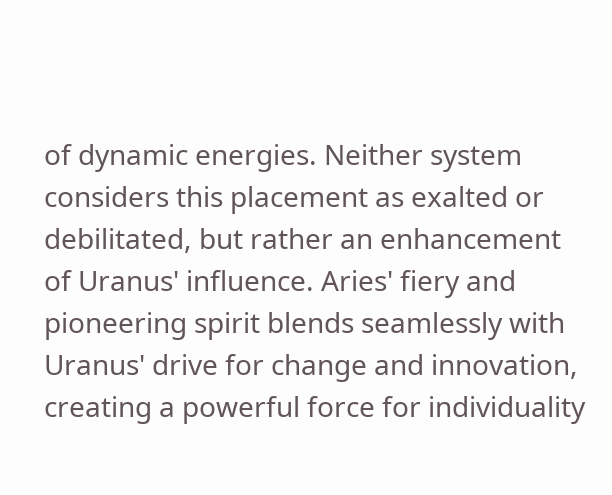of dynamic energies. Neither system considers this placement as exalted or debilitated, but rather an enhancement of Uranus' influence. Aries' fiery and pioneering spirit blends seamlessly with Uranus' drive for change and innovation, creating a powerful force for individuality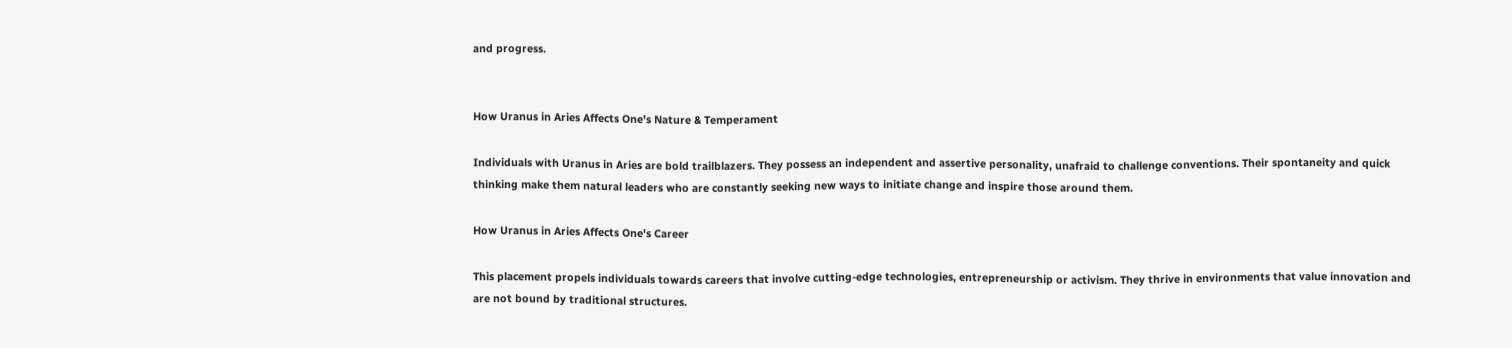and progress.


How Uranus in Aries Affects One's Nature & Temperament

Individuals with Uranus in Aries are bold trailblazers. They possess an independent and assertive personality, unafraid to challenge conventions. Their spontaneity and quick thinking make them natural leaders who are constantly seeking new ways to initiate change and inspire those around them.

How Uranus in Aries Affects One's Career

This placement propels individuals towards careers that involve cutting-edge technologies, entrepreneurship or activism. They thrive in environments that value innovation and are not bound by traditional structures.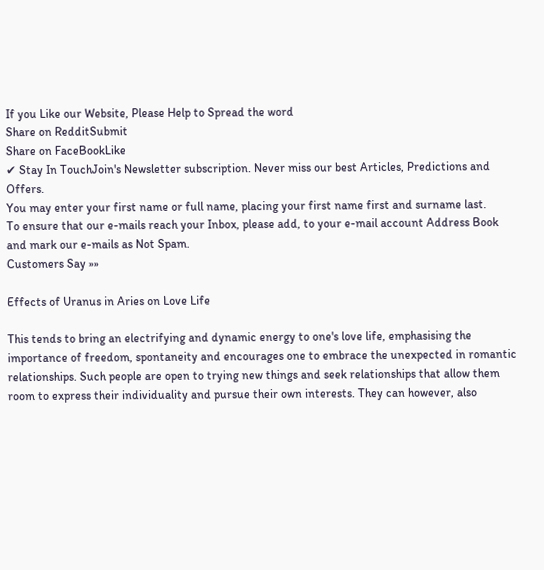If you Like our Website, Please Help to Spread the word
Share on RedditSubmit
Share on FaceBookLike
✔ Stay In TouchJoin's Newsletter subscription. Never miss our best Articles, Predictions and Offers.
You may enter your first name or full name, placing your first name first and surname last.
To ensure that our e-mails reach your Inbox, please add, to your e-mail account Address Book and mark our e-mails as Not Spam.
Customers Say »»

Effects of Uranus in Aries on Love Life

This tends to bring an electrifying and dynamic energy to one's love life, emphasising the importance of freedom, spontaneity and encourages one to embrace the unexpected in romantic relationships. Such people are open to trying new things and seek relationships that allow them room to express their individuality and pursue their own interests. They can however, also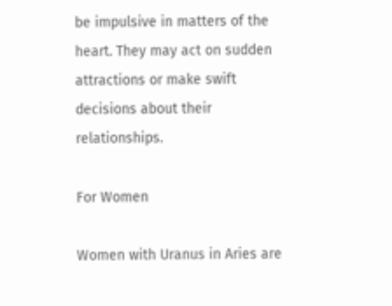be impulsive in matters of the heart. They may act on sudden attractions or make swift decisions about their relationships.

For Women

Women with Uranus in Aries are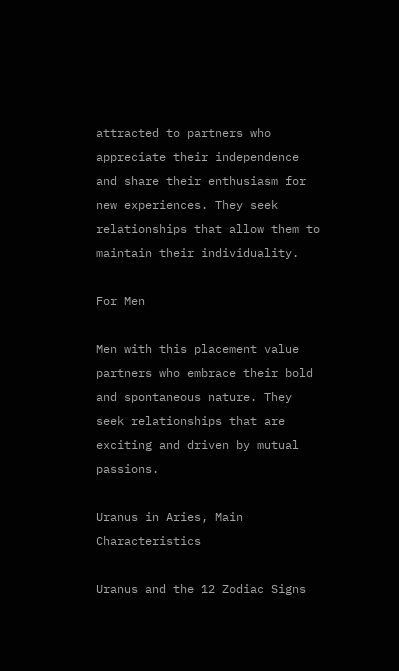attracted to partners who appreciate their independence and share their enthusiasm for new experiences. They seek relationships that allow them to maintain their individuality.

For Men

Men with this placement value partners who embrace their bold and spontaneous nature. They seek relationships that are exciting and driven by mutual passions.

Uranus in Aries, Main Characteristics

Uranus and the 12 Zodiac Signs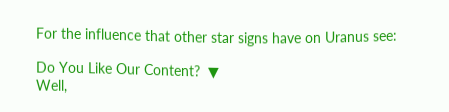For the influence that other star signs have on Uranus see:

Do You Like Our Content?  ▼
Well,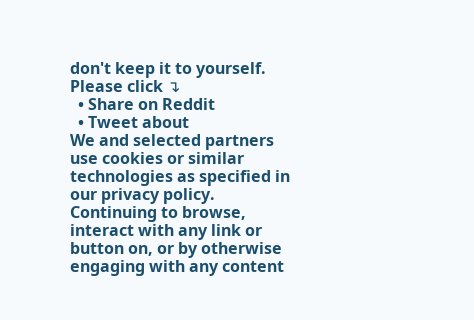don't keep it to yourself. Please click ↴
  • Share on Reddit
  • Tweet about
We and selected partners use cookies or similar technologies as specified in our privacy policy. Continuing to browse, interact with any link or button on, or by otherwise engaging with any content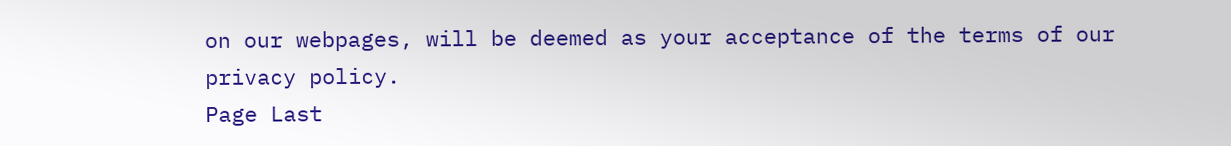on our webpages, will be deemed as your acceptance of the terms of our privacy policy.
Page Last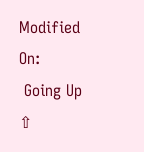Modified On:
 Going Up ⇧